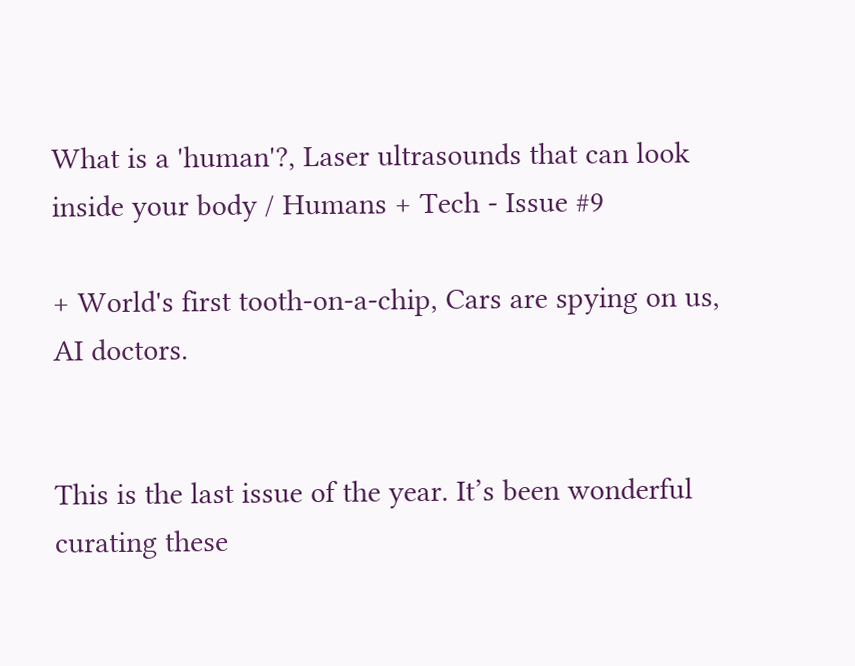What is a 'human'?, Laser ultrasounds that can look inside your body / Humans + Tech - Issue #9

+ World's first tooth-on-a-chip, Cars are spying on us, AI doctors.


This is the last issue of the year. It’s been wonderful curating these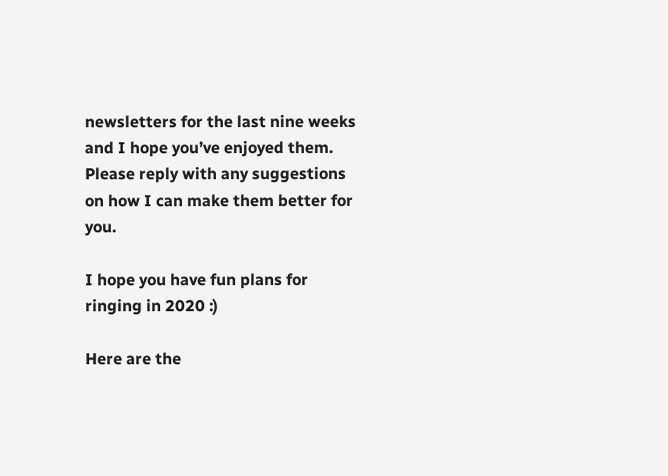newsletters for the last nine weeks and I hope you’ve enjoyed them. Please reply with any suggestions on how I can make them better for you.

I hope you have fun plans for ringing in 2020 :)

Here are the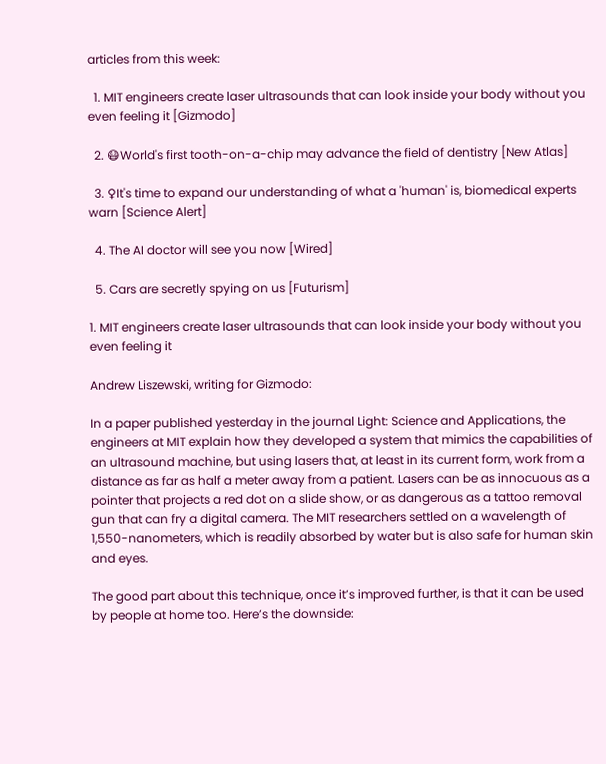articles from this week:

  1. MIT engineers create laser ultrasounds that can look inside your body without you even feeling it [Gizmodo]

  2. 😷World's first tooth-on-a-chip may advance the field of dentistry [New Atlas]

  3. ♀It's time to expand our understanding of what a 'human' is, biomedical experts warn [Science Alert]

  4. The AI doctor will see you now [Wired]

  5. Cars are secretly spying on us [Futurism]

1. MIT engineers create laser ultrasounds that can look inside your body without you even feeling it

Andrew Liszewski, writing for Gizmodo:

In a paper published yesterday in the journal Light: Science and Applications, the engineers at MIT explain how they developed a system that mimics the capabilities of an ultrasound machine, but using lasers that, at least in its current form, work from a distance as far as half a meter away from a patient. Lasers can be as innocuous as a pointer that projects a red dot on a slide show, or as dangerous as a tattoo removal gun that can fry a digital camera. The MIT researchers settled on a wavelength of 1,550-nanometers, which is readily absorbed by water but is also safe for human skin and eyes.

The good part about this technique, once it’s improved further, is that it can be used by people at home too. Here’s the downside: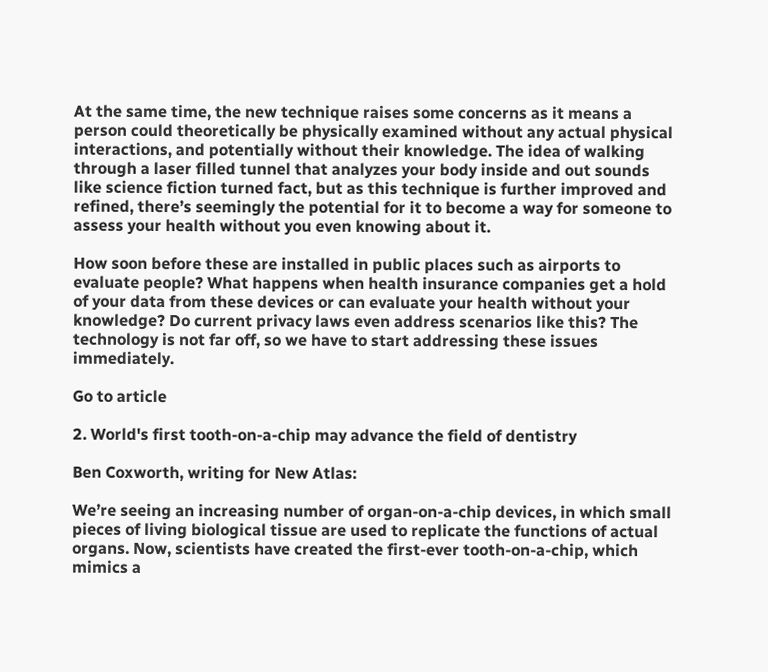At the same time, the new technique raises some concerns as it means a person could theoretically be physically examined without any actual physical interactions, and potentially without their knowledge. The idea of walking through a laser filled tunnel that analyzes your body inside and out sounds like science fiction turned fact, but as this technique is further improved and refined, there’s seemingly the potential for it to become a way for someone to assess your health without you even knowing about it.

How soon before these are installed in public places such as airports to evaluate people? What happens when health insurance companies get a hold of your data from these devices or can evaluate your health without your knowledge? Do current privacy laws even address scenarios like this? The technology is not far off, so we have to start addressing these issues immediately.

Go to article

2. World's first tooth-on-a-chip may advance the field of dentistry

Ben Coxworth, writing for New Atlas:

We’re seeing an increasing number of organ-on-a-chip devices, in which small pieces of living biological tissue are used to replicate the functions of actual organs. Now, scientists have created the first-ever tooth-on-a-chip, which mimics a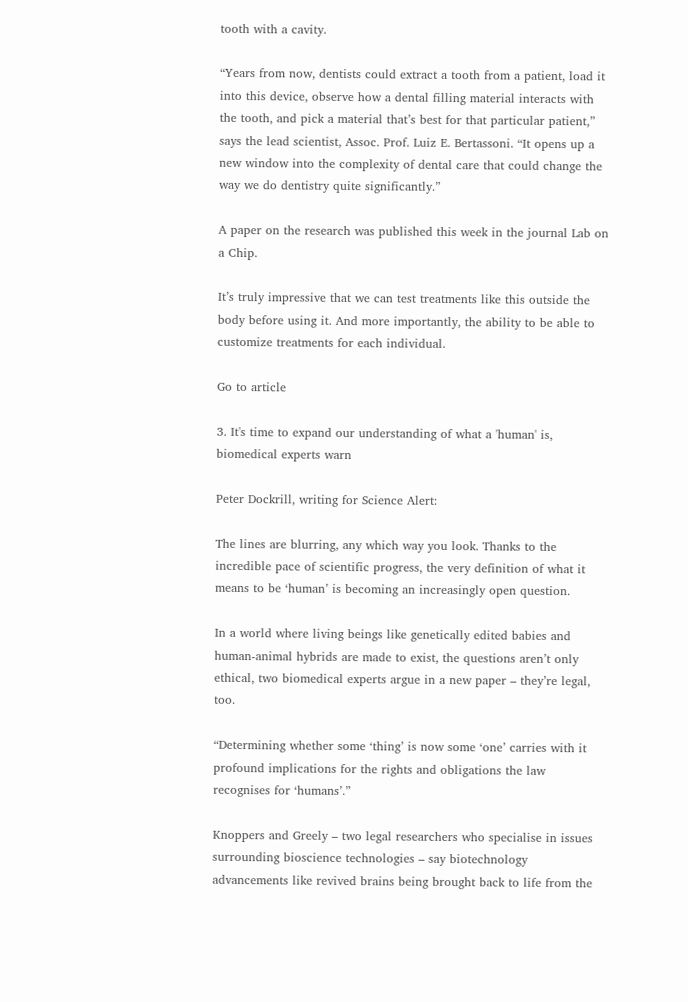tooth with a cavity.

“Years from now, dentists could extract a tooth from a patient, load it into this device, observe how a dental filling material interacts with the tooth, and pick a material that’s best for that particular patient,” says the lead scientist, Assoc. Prof. Luiz E. Bertassoni. “It opens up a new window into the complexity of dental care that could change the way we do dentistry quite significantly.”

A paper on the research was published this week in the journal Lab on a Chip.

It’s truly impressive that we can test treatments like this outside the body before using it. And more importantly, the ability to be able to customize treatments for each individual.

Go to article

3. It's time to expand our understanding of what a 'human' is, biomedical experts warn

Peter Dockrill, writing for Science Alert:

The lines are blurring, any which way you look. Thanks to the incredible pace of scientific progress, the very definition of what it means to be ‘human’ is becoming an increasingly open question.

In a world where living beings like genetically edited babies and human-animal hybrids are made to exist, the questions aren’t only ethical, two biomedical experts argue in a new paper – they’re legal, too.

“Determining whether some ‘thing’ is now some ‘one’ carries with it profound implications for the rights and obligations the law recognises for ‘humans’.”

Knoppers and Greely – two legal researchers who specialise in issues surrounding bioscience technologies – say biotechnology advancements like revived brains being brought back to life from the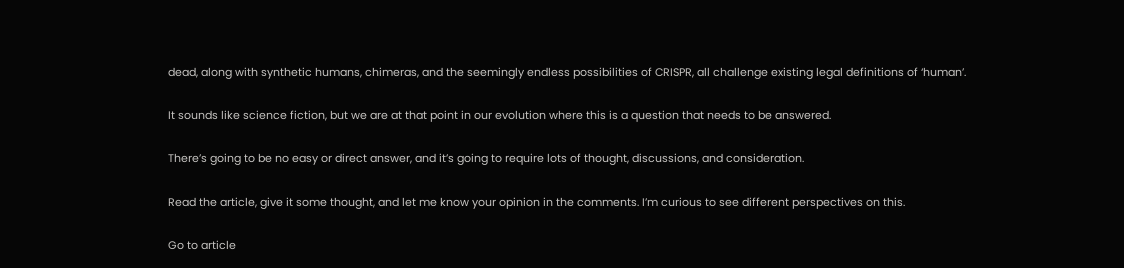dead, along with synthetic humans, chimeras, and the seemingly endless possibilities of CRISPR, all challenge existing legal definitions of ‘human’.

It sounds like science fiction, but we are at that point in our evolution where this is a question that needs to be answered.

There’s going to be no easy or direct answer, and it’s going to require lots of thought, discussions, and consideration.

Read the article, give it some thought, and let me know your opinion in the comments. I’m curious to see different perspectives on this.

Go to article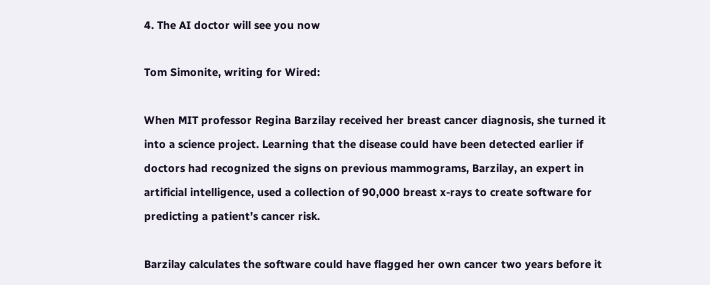4. The AI doctor will see you now

Tom Simonite, writing for Wired:

When MIT professor Regina Barzilay received her breast cancer diagnosis, she turned it into a science project. Learning that the disease could have been detected earlier if doctors had recognized the signs on previous mammograms, Barzilay, an expert in artificial intelligence, used a collection of 90,000 breast x-rays to create software for predicting a patient’s cancer risk.

Barzilay calculates the software could have flagged her own cancer two years before it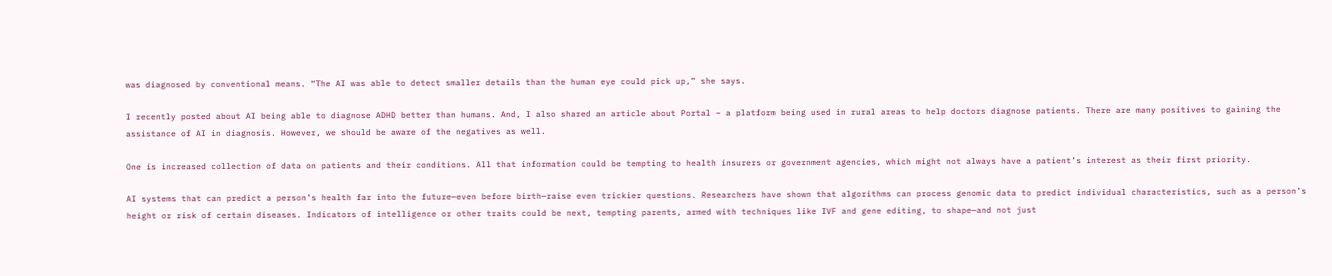was diagnosed by conventional means. “The AI was able to detect smaller details than the human eye could pick up,” she says.

I recently posted about AI being able to diagnose ADHD better than humans. And, I also shared an article about Portal – a platform being used in rural areas to help doctors diagnose patients. There are many positives to gaining the assistance of AI in diagnosis. However, we should be aware of the negatives as well.

One is increased collection of data on patients and their conditions. All that information could be tempting to health insurers or government agencies, which might not always have a patient’s interest as their first priority.

AI systems that can predict a person’s health far into the future—even before birth—raise even trickier questions. Researchers have shown that algorithms can process genomic data to predict individual characteristics, such as a person’s height or risk of certain diseases. Indicators of intelligence or other traits could be next, tempting parents, armed with techniques like IVF and gene editing, to shape—and not just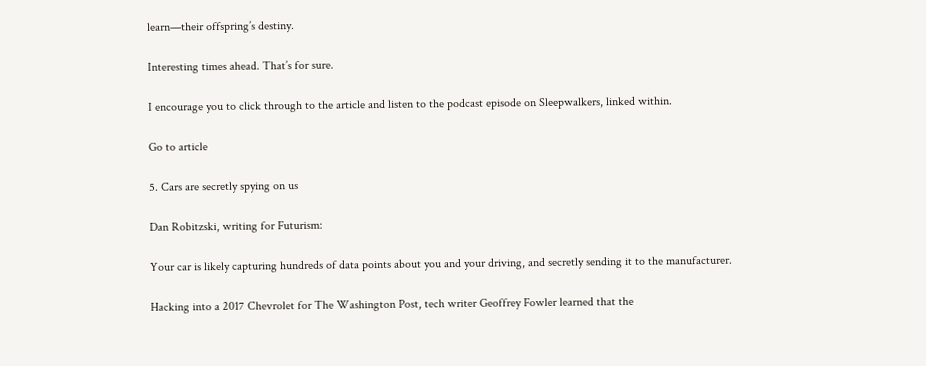learn—their offspring’s destiny.

Interesting times ahead. That’s for sure.

I encourage you to click through to the article and listen to the podcast episode on Sleepwalkers, linked within.

Go to article

5. Cars are secretly spying on us

Dan Robitzski, writing for Futurism:

Your car is likely capturing hundreds of data points about you and your driving, and secretly sending it to the manufacturer.

Hacking into a 2017 Chevrolet for The Washington Post, tech writer Geoffrey Fowler learned that the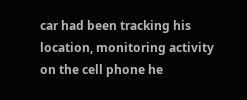car had been tracking his location, monitoring activity on the cell phone he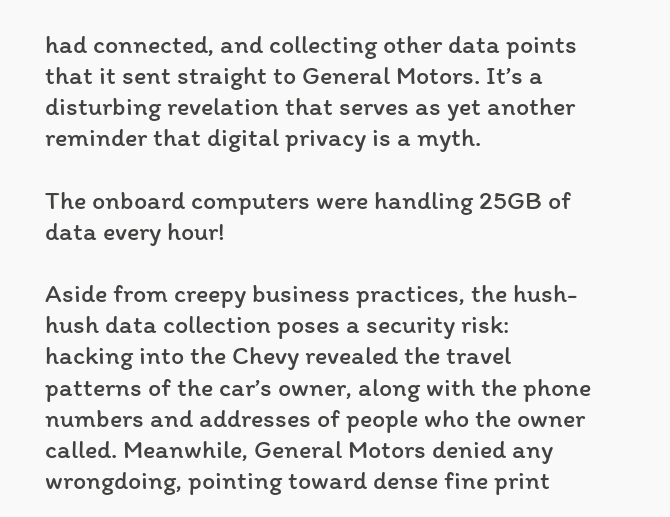had connected, and collecting other data points that it sent straight to General Motors. It’s a disturbing revelation that serves as yet another reminder that digital privacy is a myth.

The onboard computers were handling 25GB of data every hour!

Aside from creepy business practices, the hush-hush data collection poses a security risk: hacking into the Chevy revealed the travel patterns of the car’s owner, along with the phone numbers and addresses of people who the owner called. Meanwhile, General Motors denied any wrongdoing, pointing toward dense fine print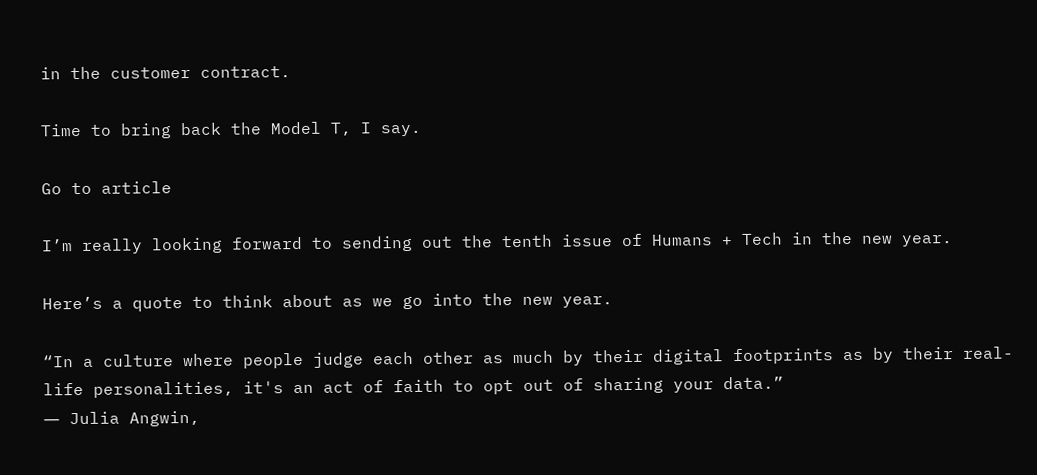in the customer contract.

Time to bring back the Model T, I say.

Go to article

I’m really looking forward to sending out the tenth issue of Humans + Tech in the new year.

Here’s a quote to think about as we go into the new year.

“In a culture where people judge each other as much by their digital footprints as by their real-life personalities, it's an act of faith to opt out of sharing your data.”
― Julia Angwin,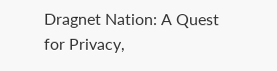Dragnet Nation: A Quest for Privacy,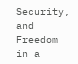Security, and Freedom in a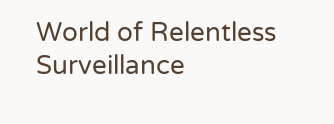World of Relentless Surveillance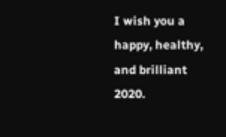I wish you a happy, healthy, and brilliant 2020.